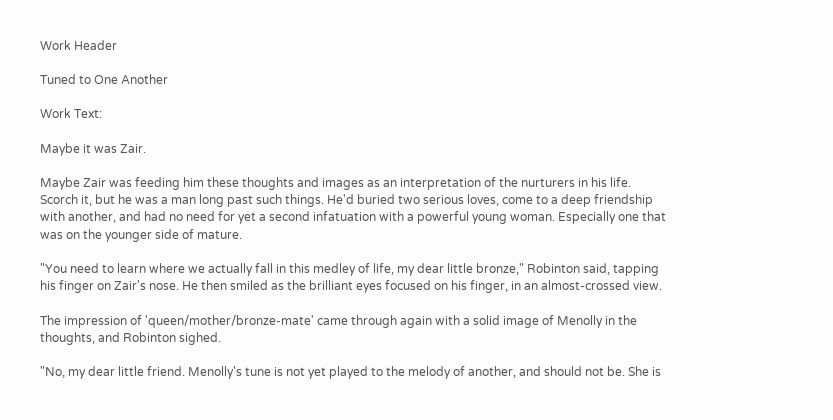Work Header

Tuned to One Another

Work Text:

Maybe it was Zair.

Maybe Zair was feeding him these thoughts and images as an interpretation of the nurturers in his life. Scorch it, but he was a man long past such things. He'd buried two serious loves, come to a deep friendship with another, and had no need for yet a second infatuation with a powerful young woman. Especially one that was on the younger side of mature.

"You need to learn where we actually fall in this medley of life, my dear little bronze," Robinton said, tapping his finger on Zair's nose. He then smiled as the brilliant eyes focused on his finger, in an almost-crossed view.

The impression of 'queen/mother/bronze-mate' came through again with a solid image of Menolly in the thoughts, and Robinton sighed.

"No, my dear little friend. Menolly's tune is not yet played to the melody of another, and should not be. She is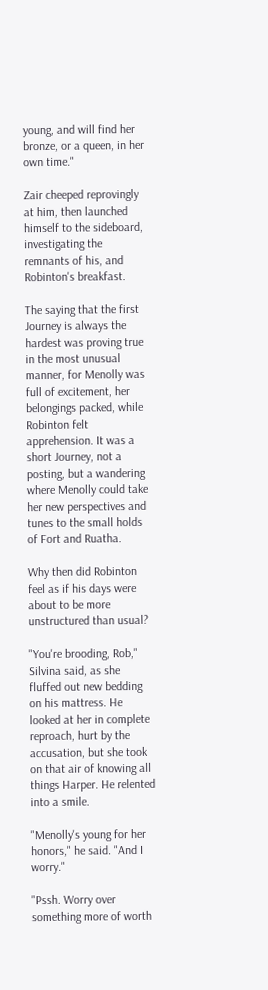young, and will find her bronze, or a queen, in her own time."

Zair cheeped reprovingly at him, then launched himself to the sideboard, investigating the remnants of his, and Robinton's breakfast.

The saying that the first Journey is always the hardest was proving true in the most unusual manner, for Menolly was full of excitement, her belongings packed, while Robinton felt apprehension. It was a short Journey, not a posting, but a wandering where Menolly could take her new perspectives and tunes to the small holds of Fort and Ruatha.

Why then did Robinton feel as if his days were about to be more unstructured than usual?

"You're brooding, Rob," Silvina said, as she fluffed out new bedding on his mattress. He looked at her in complete reproach, hurt by the accusation, but she took on that air of knowing all things Harper. He relented into a smile.

"Menolly's young for her honors," he said. "And I worry."

"Pssh. Worry over something more of worth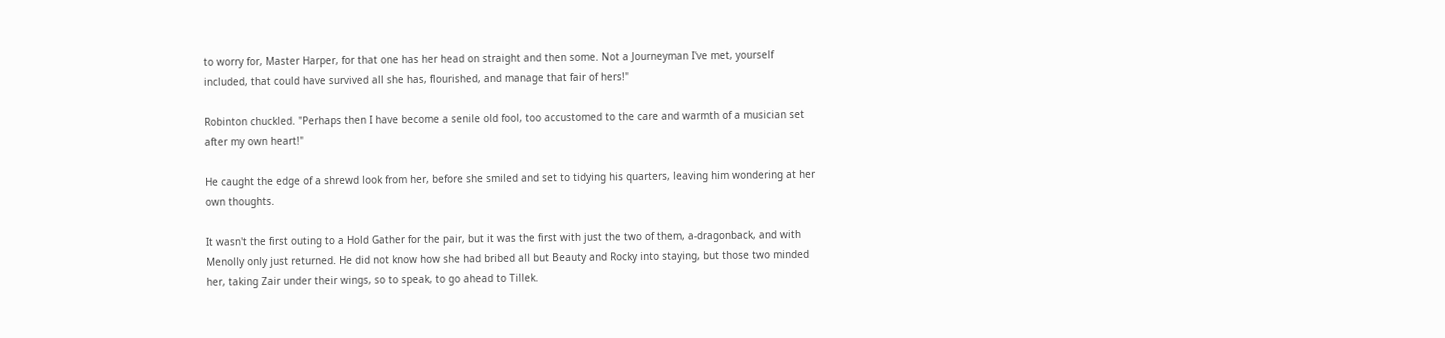to worry for, Master Harper, for that one has her head on straight and then some. Not a Journeyman I've met, yourself included, that could have survived all she has, flourished, and manage that fair of hers!"

Robinton chuckled. "Perhaps then I have become a senile old fool, too accustomed to the care and warmth of a musician set after my own heart!"

He caught the edge of a shrewd look from her, before she smiled and set to tidying his quarters, leaving him wondering at her own thoughts.

It wasn't the first outing to a Hold Gather for the pair, but it was the first with just the two of them, a-dragonback, and with Menolly only just returned. He did not know how she had bribed all but Beauty and Rocky into staying, but those two minded her, taking Zair under their wings, so to speak, to go ahead to Tillek.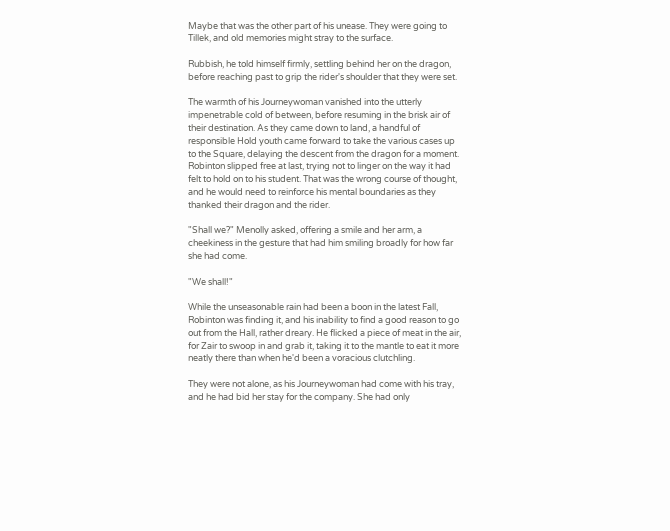Maybe that was the other part of his unease. They were going to Tillek, and old memories might stray to the surface.

Rubbish, he told himself firmly, settling behind her on the dragon, before reaching past to grip the rider's shoulder that they were set.

The warmth of his Journeywoman vanished into the utterly impenetrable cold of between, before resuming in the brisk air of their destination. As they came down to land, a handful of responsible Hold youth came forward to take the various cases up to the Square, delaying the descent from the dragon for a moment. Robinton slipped free at last, trying not to linger on the way it had felt to hold on to his student. That was the wrong course of thought, and he would need to reinforce his mental boundaries as they thanked their dragon and the rider.

"Shall we?" Menolly asked, offering a smile and her arm, a cheekiness in the gesture that had him smiling broadly for how far she had come.

"We shall!"

While the unseasonable rain had been a boon in the latest Fall, Robinton was finding it, and his inability to find a good reason to go out from the Hall, rather dreary. He flicked a piece of meat in the air, for Zair to swoop in and grab it, taking it to the mantle to eat it more neatly there than when he'd been a voracious clutchling.

They were not alone, as his Journeywoman had come with his tray, and he had bid her stay for the company. She had only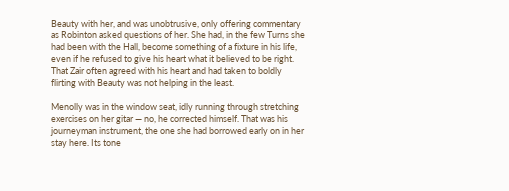Beauty with her, and was unobtrusive, only offering commentary as Robinton asked questions of her. She had, in the few Turns she had been with the Hall, become something of a fixture in his life, even if he refused to give his heart what it believed to be right. That Zair often agreed with his heart and had taken to boldly flirting with Beauty was not helping in the least.

Menolly was in the window seat, idly running through stretching exercises on her gitar — no, he corrected himself. That was his journeyman instrument, the one she had borrowed early on in her stay here. Its tone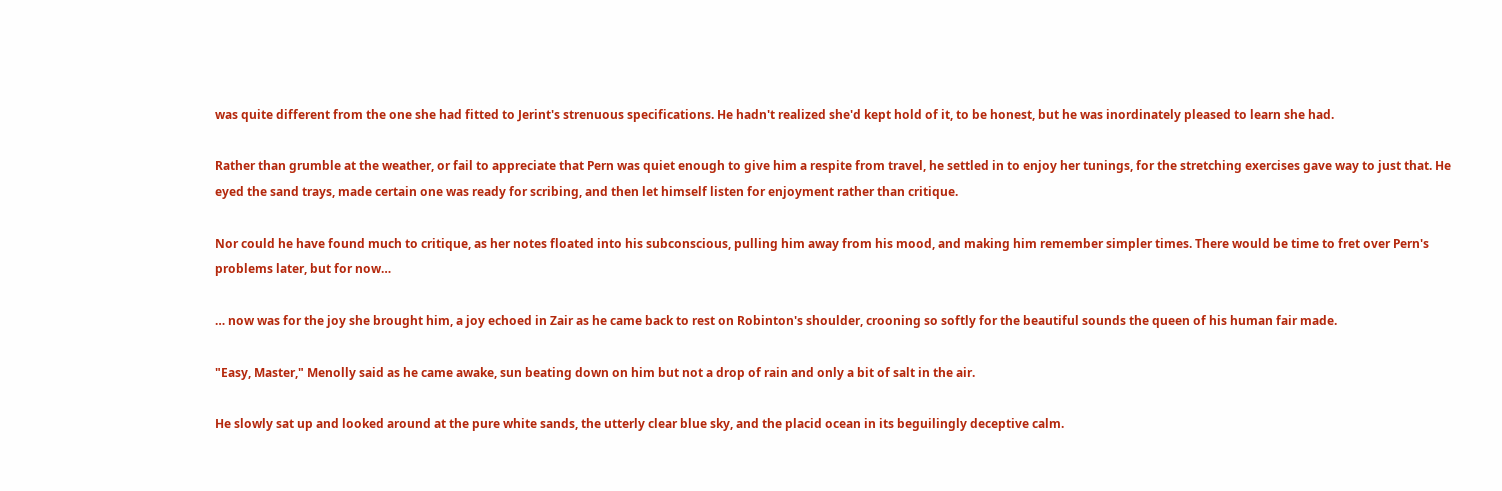was quite different from the one she had fitted to Jerint's strenuous specifications. He hadn't realized she'd kept hold of it, to be honest, but he was inordinately pleased to learn she had.

Rather than grumble at the weather, or fail to appreciate that Pern was quiet enough to give him a respite from travel, he settled in to enjoy her tunings, for the stretching exercises gave way to just that. He eyed the sand trays, made certain one was ready for scribing, and then let himself listen for enjoyment rather than critique.

Nor could he have found much to critique, as her notes floated into his subconscious, pulling him away from his mood, and making him remember simpler times. There would be time to fret over Pern's problems later, but for now…

… now was for the joy she brought him, a joy echoed in Zair as he came back to rest on Robinton's shoulder, crooning so softly for the beautiful sounds the queen of his human fair made.

"Easy, Master," Menolly said as he came awake, sun beating down on him but not a drop of rain and only a bit of salt in the air.

He slowly sat up and looked around at the pure white sands, the utterly clear blue sky, and the placid ocean in its beguilingly deceptive calm.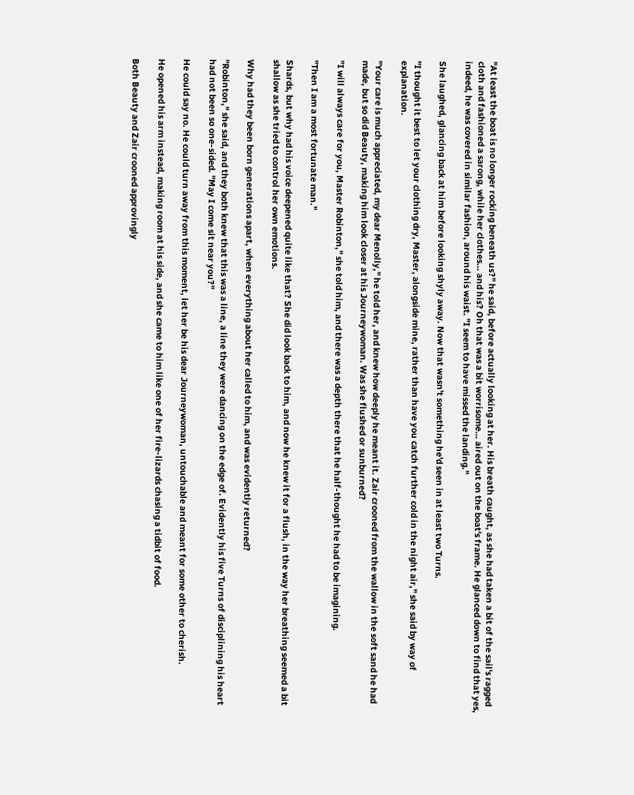"At least the boat is no longer rocking beneath us?" he said, before actually looking at her. His breath caught, as she had taken a bit of the sail's ragged cloth and fashioned a sarong, while her clothes… and his? Oh that was a bit worrisome… aired out on the boat's frame. He glanced down to find that yes, indeed, he was covered in similar fashion, around his waist. "I seem to have missed the landing."

She laughed, glancing back at him before looking shyly away. Now that wasn't something he'd seen in at least two Turns.

"I thought it best to let your clothing dry, Master, alongside mine, rather than have you catch further cold in the night air," she said by way of explanation.

"Your care is much appreciated, my dear Menolly," he told her, and knew how deeply he meant it. Zair crooned from the wallow in the soft sand he had made, but so did Beauty, making him look closer at his Journeywoman. Was she flushed or sunburned?

"I will always care for you, Master Robinton," she told him, and there was a depth there that he half-thought he had to be imagining.

"Then I am a most fortunate man."

Shards, but why had his voice deepened quite like that? She did look back to him, and now he knew it for a flush, in the way her breathing seemed a bit shallow as she tried to control her own emotions.

Why had they been born generations apart, when everything about her called to him, and was evidently returned?

"Robinton," she said, and they both knew that this was a line, a line they were dancing on the edge of. Evidently his five Turns of disciplining his heart had not been so one-sided. "May I come sit near you?"

He could say no. He could turn away from this moment, let her be his dear Journeywoman, untouchable and meant for some other to cherish.

He opened his arm instead, making room at his side, and she came to him like one of her fire-lizards chasing a tidbit of food.

Both Beauty and Zair crooned approvingly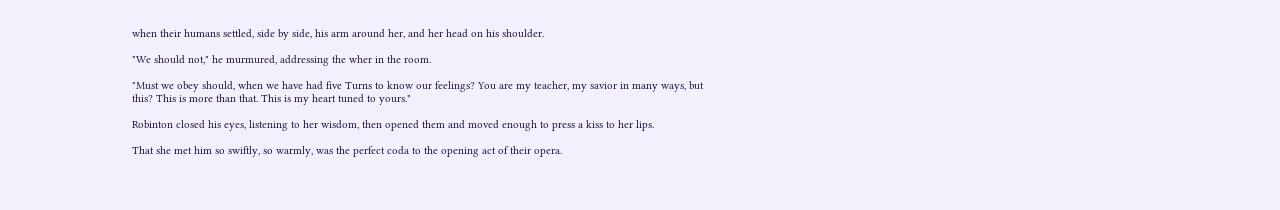when their humans settled, side by side, his arm around her, and her head on his shoulder.

"We should not," he murmured, addressing the wher in the room.

"Must we obey should, when we have had five Turns to know our feelings? You are my teacher, my savior in many ways, but this? This is more than that. This is my heart tuned to yours."

Robinton closed his eyes, listening to her wisdom, then opened them and moved enough to press a kiss to her lips.

That she met him so swiftly, so warmly, was the perfect coda to the opening act of their opera.